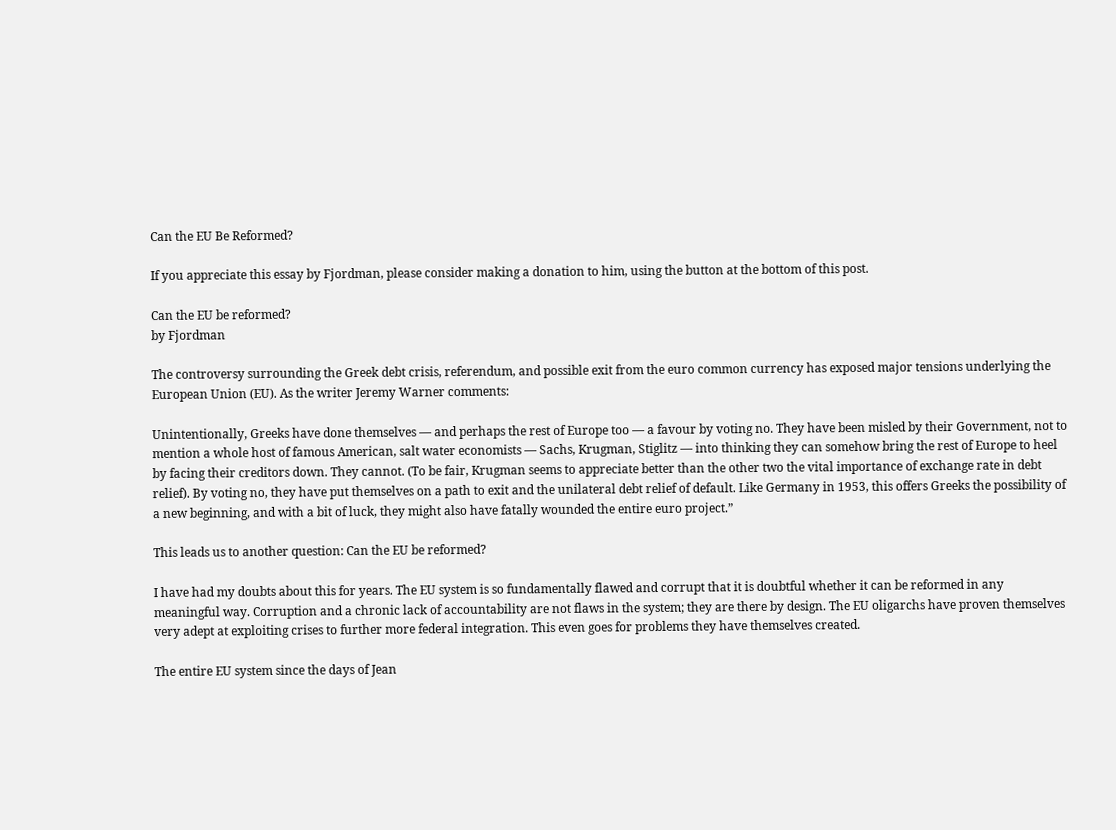Can the EU Be Reformed?

If you appreciate this essay by Fjordman, please consider making a donation to him, using the button at the bottom of this post.

Can the EU be reformed?
by Fjordman

The controversy surrounding the Greek debt crisis, referendum, and possible exit from the euro common currency has exposed major tensions underlying the European Union (EU). As the writer Jeremy Warner comments:

Unintentionally, Greeks have done themselves — and perhaps the rest of Europe too — a favour by voting no. They have been misled by their Government, not to mention a whole host of famous American, salt water economists — Sachs, Krugman, Stiglitz — into thinking they can somehow bring the rest of Europe to heel by facing their creditors down. They cannot. (To be fair, Krugman seems to appreciate better than the other two the vital importance of exchange rate in debt relief). By voting no, they have put themselves on a path to exit and the unilateral debt relief of default. Like Germany in 1953, this offers Greeks the possibility of a new beginning, and with a bit of luck, they might also have fatally wounded the entire euro project.”

This leads us to another question: Can the EU be reformed?

I have had my doubts about this for years. The EU system is so fundamentally flawed and corrupt that it is doubtful whether it can be reformed in any meaningful way. Corruption and a chronic lack of accountability are not flaws in the system; they are there by design. The EU oligarchs have proven themselves very adept at exploiting crises to further more federal integration. This even goes for problems they have themselves created.

The entire EU system since the days of Jean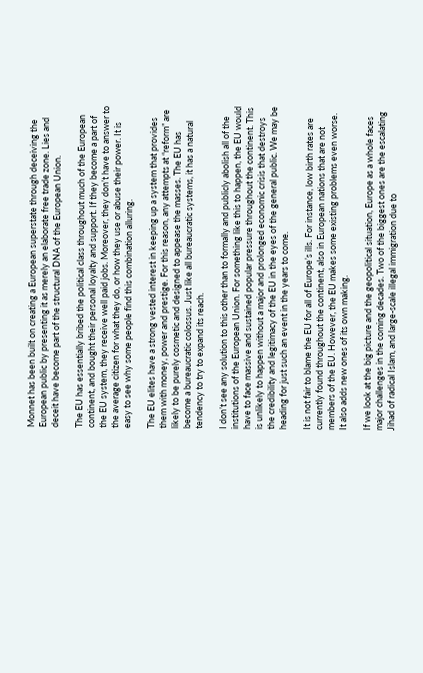Monnet has been built on creating a European superstate through deceiving the European public by presenting it as merely an elaborate free trade zone. Lies and deceit have become part of the structural DNA of the European Union.

The EU has essentially bribed the political class throughout much of the European continent, and bought their personal loyalty and support. If they become a part of the EU system, they receive well paid jobs. Moreover, they don’t have to answer to the average citizen for what they do, or how they use or abuse their power. It is easy to see why some people find this combination alluring.

The EU elites have a strong vested interest in keeping up a system that provides them with money, power and prestige. For this reason, any attempts at “reform” are likely to be purely cosmetic and designed to appease the masses. The EU has become a bureaucratic colossus. Just like all bureaucratic systems, it has a natural tendency to try to expand its reach.

I don’t see any solution to this other than to formally and publicly abolish all of the institutions of the European Union. For something like this to happen, the EU would have to face massive and sustained popular pressure throughout the continent. This is unlikely to happen without a major and prolonged economic crisis that destroys the credibility and legitimacy of the EU in the eyes of the general public. We may be heading for just such an event in the years to come.

It is not fair to blame the EU for all of Europe’s ills. For instance, low birth rates are currently found throughout the continent, also in European nations that are not members of the EU. However, the EU makes some existing problems even worse. It also adds new ones of its own making.

If we look at the big picture and the geopolitical situation, Europe as a whole faces major challenges in the coming decades. Two of the biggest ones are the escalating Jihad of radical Islam, and large-scale illegal immigration due to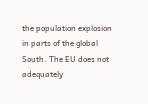the population explosion in parts of the global South. The EU does not adequately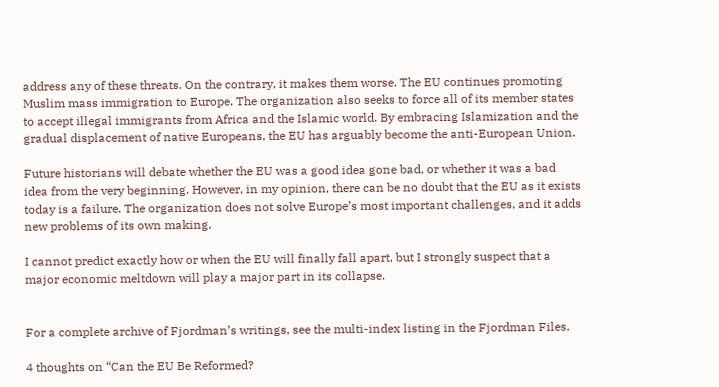address any of these threats. On the contrary, it makes them worse. The EU continues promoting Muslim mass immigration to Europe. The organization also seeks to force all of its member states to accept illegal immigrants from Africa and the Islamic world. By embracing Islamization and the gradual displacement of native Europeans, the EU has arguably become the anti-European Union.

Future historians will debate whether the EU was a good idea gone bad, or whether it was a bad idea from the very beginning. However, in my opinion, there can be no doubt that the EU as it exists today is a failure. The organization does not solve Europe’s most important challenges, and it adds new problems of its own making.

I cannot predict exactly how or when the EU will finally fall apart, but I strongly suspect that a major economic meltdown will play a major part in its collapse.


For a complete archive of Fjordman’s writings, see the multi-index listing in the Fjordman Files.

4 thoughts on “Can the EU Be Reformed?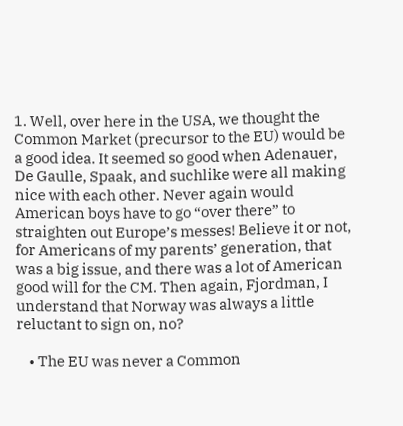1. Well, over here in the USA, we thought the Common Market (precursor to the EU) would be a good idea. It seemed so good when Adenauer, De Gaulle, Spaak, and suchlike were all making nice with each other. Never again would American boys have to go “over there” to straighten out Europe’s messes! Believe it or not, for Americans of my parents’ generation, that was a big issue, and there was a lot of American good will for the CM. Then again, Fjordman, I understand that Norway was always a little reluctant to sign on, no?

    • The EU was never a Common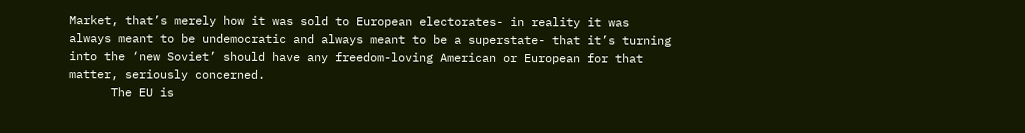Market, that’s merely how it was sold to European electorates- in reality it was always meant to be undemocratic and always meant to be a superstate- that it’s turning into the ‘new Soviet’ should have any freedom-loving American or European for that matter, seriously concerned.
      The EU is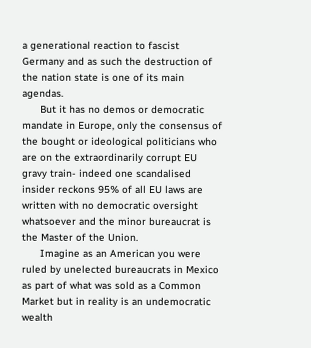a generational reaction to fascist Germany and as such the destruction of the nation state is one of its main agendas.
      But it has no demos or democratic mandate in Europe, only the consensus of the bought or ideological politicians who are on the extraordinarily corrupt EU gravy train- indeed one scandalised insider reckons 95% of all EU laws are written with no democratic oversight whatsoever and the minor bureaucrat is the Master of the Union.
      Imagine as an American you were ruled by unelected bureaucrats in Mexico as part of what was sold as a Common Market but in reality is an undemocratic wealth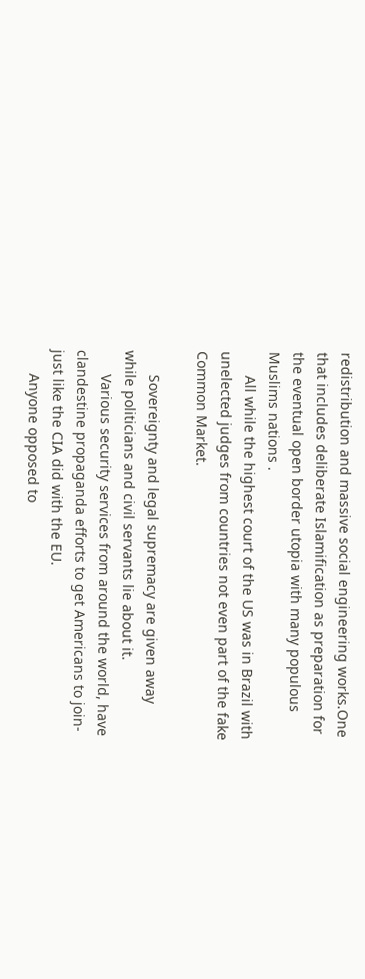redistribution and massive social engineering works.One that includes deliberate Islamification as preparation for the eventual open border utopia with many populous Muslims nations .
      All while the highest court of the US was in Brazil with unelected judges from countries not even part of the fake Common Market.

      Sovereignty and legal supremacy are given away while politicians and civil servants lie about it.
      Various security services from around the world, have clandestine propaganda efforts to get Americans to join- just like the CIA did with the EU.
      Anyone opposed to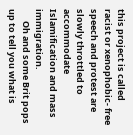this project is called racist or xenophobic- free speech and protest are slowly throttled to accommodate Islamification and mass immigration.
      Oh and some Brit pops up to tell you what is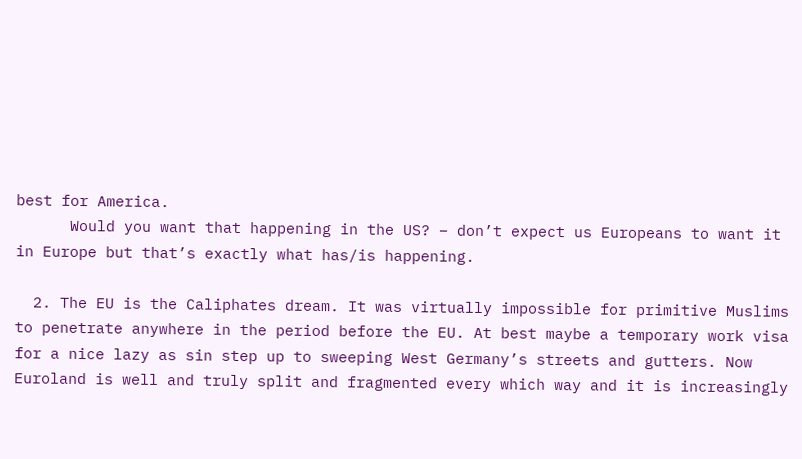best for America.
      Would you want that happening in the US? – don’t expect us Europeans to want it in Europe but that’s exactly what has/is happening.

  2. The EU is the Caliphates dream. It was virtually impossible for primitive Muslims to penetrate anywhere in the period before the EU. At best maybe a temporary work visa for a nice lazy as sin step up to sweeping West Germany’s streets and gutters. Now Euroland is well and truly split and fragmented every which way and it is increasingly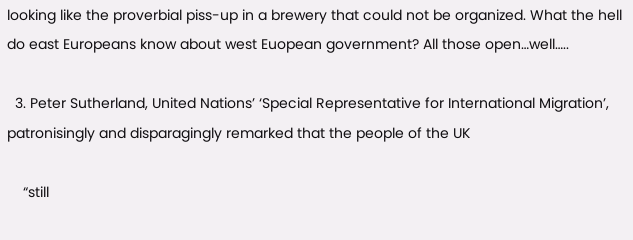looking like the proverbial piss-up in a brewery that could not be organized. What the hell do east Europeans know about west Euopean government? All those open…well…..

  3. Peter Sutherland, United Nations’ ‘Special Representative for International Migration’, patronisingly and disparagingly remarked that the people of the UK

    “still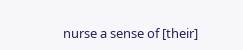nurse a sense of [their]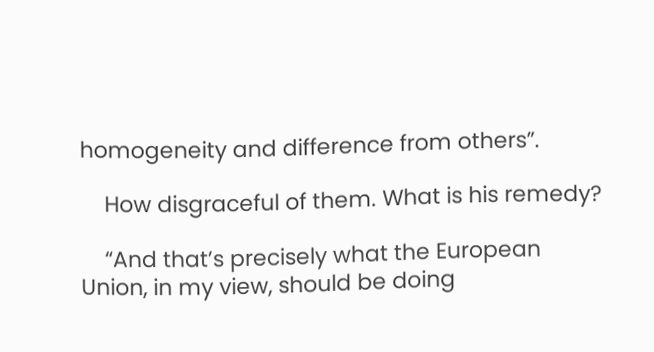homogeneity and difference from others”.

    How disgraceful of them. What is his remedy?

    “And that’s precisely what the European Union, in my view, should be doing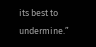its best to undermine.”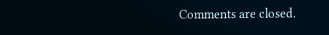Comments are closed.